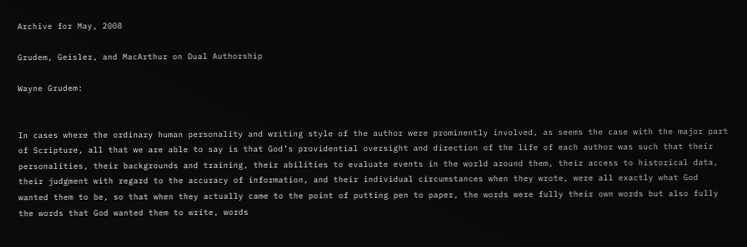Archive for May, 2008

Grudem, Geisler, and MacArthur on Dual Authorship

Wayne Grudem:


In cases where the ordinary human personality and writing style of the author were prominently involved, as seems the case with the major part of Scripture, all that we are able to say is that God’s providential oversight and direction of the life of each author was such that their personalities, their backgrounds and training, their abilities to evaluate events in the world around them, their access to historical data, their judgment with regard to the accuracy of information, and their individual circumstances when they wrote, were all exactly what God wanted them to be, so that when they actually came to the point of putting pen to paper, the words were fully their own words but also fully the words that God wanted them to write, words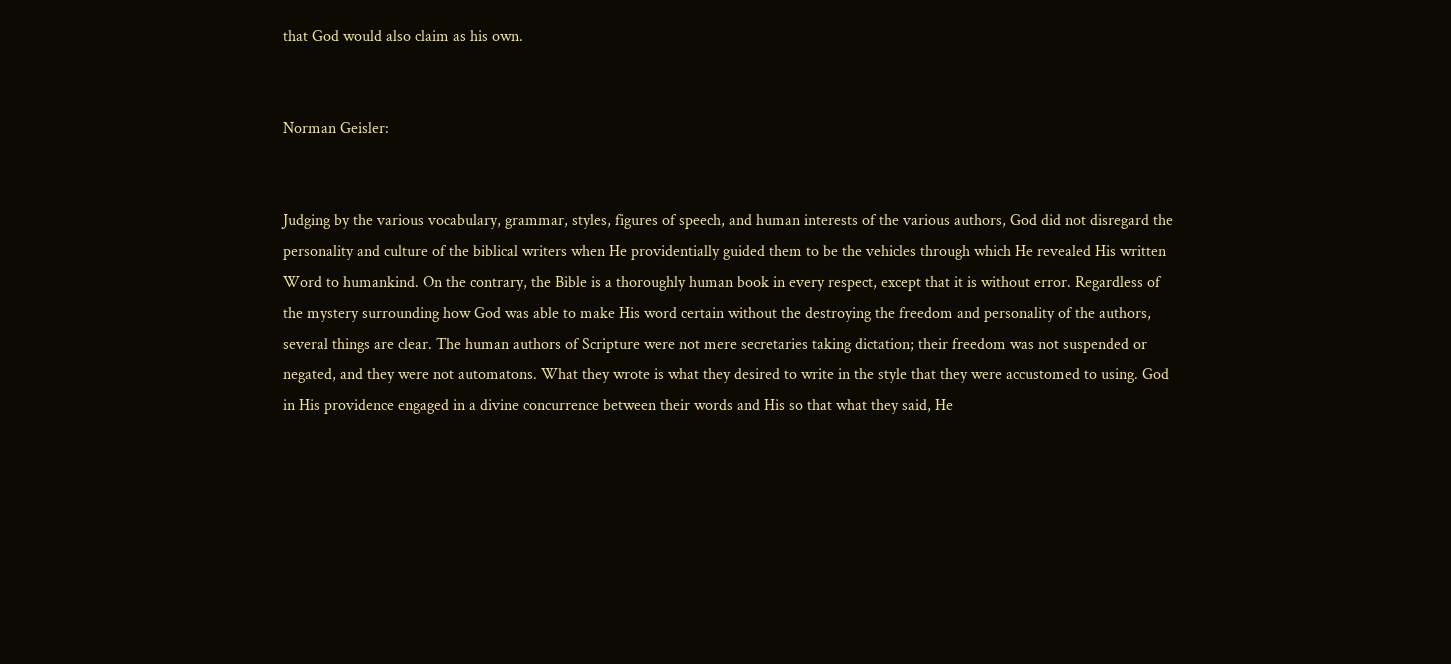that God would also claim as his own.


Norman Geisler:


Judging by the various vocabulary, grammar, styles, figures of speech, and human interests of the various authors, God did not disregard the personality and culture of the biblical writers when He providentially guided them to be the vehicles through which He revealed His written Word to humankind. On the contrary, the Bible is a thoroughly human book in every respect, except that it is without error. Regardless of the mystery surrounding how God was able to make His word certain without the destroying the freedom and personality of the authors, several things are clear. The human authors of Scripture were not mere secretaries taking dictation; their freedom was not suspended or negated, and they were not automatons. What they wrote is what they desired to write in the style that they were accustomed to using. God in His providence engaged in a divine concurrence between their words and His so that what they said, He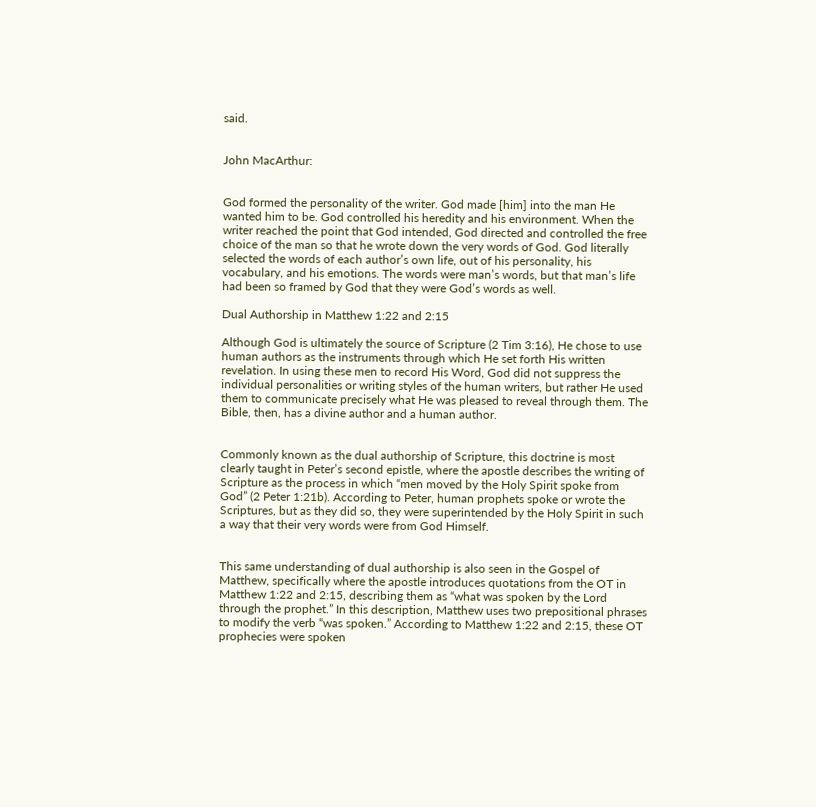said.


John MacArthur:


God formed the personality of the writer. God made [him] into the man He wanted him to be. God controlled his heredity and his environment. When the writer reached the point that God intended, God directed and controlled the free choice of the man so that he wrote down the very words of God. God literally selected the words of each author’s own life, out of his personality, his vocabulary, and his emotions. The words were man’s words, but that man’s life had been so framed by God that they were God’s words as well.

Dual Authorship in Matthew 1:22 and 2:15

Although God is ultimately the source of Scripture (2 Tim 3:16), He chose to use human authors as the instruments through which He set forth His written revelation. In using these men to record His Word, God did not suppress the individual personalities or writing styles of the human writers, but rather He used them to communicate precisely what He was pleased to reveal through them. The Bible, then, has a divine author and a human author.


Commonly known as the dual authorship of Scripture, this doctrine is most clearly taught in Peter’s second epistle, where the apostle describes the writing of Scripture as the process in which “men moved by the Holy Spirit spoke from God” (2 Peter 1:21b). According to Peter, human prophets spoke or wrote the Scriptures, but as they did so, they were superintended by the Holy Spirit in such a way that their very words were from God Himself.


This same understanding of dual authorship is also seen in the Gospel of Matthew, specifically where the apostle introduces quotations from the OT in Matthew 1:22 and 2:15, describing them as “what was spoken by the Lord through the prophet.” In this description, Matthew uses two prepositional phrases to modify the verb “was spoken.” According to Matthew 1:22 and 2:15, these OT prophecies were spoken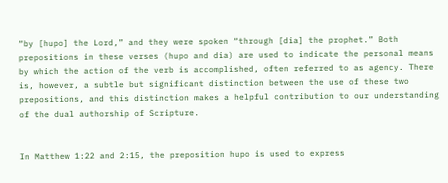“by [hupo] the Lord,” and they were spoken “through [dia] the prophet.” Both prepositions in these verses (hupo and dia) are used to indicate the personal means by which the action of the verb is accomplished, often referred to as agency. There is, however, a subtle but significant distinction between the use of these two prepositions, and this distinction makes a helpful contribution to our understanding of the dual authorship of Scripture.


In Matthew 1:22 and 2:15, the preposition hupo is used to express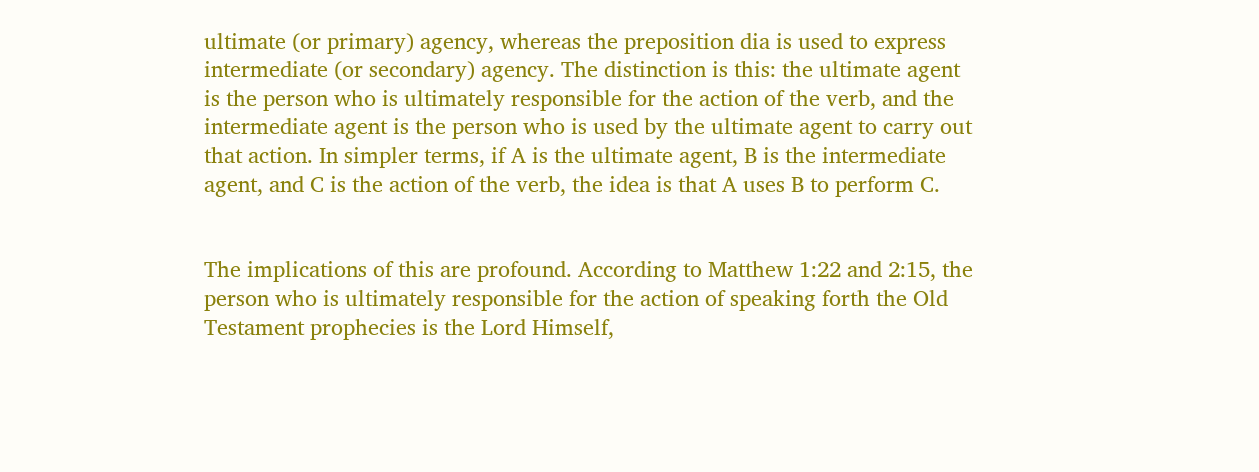ultimate (or primary) agency, whereas the preposition dia is used to express intermediate (or secondary) agency. The distinction is this: the ultimate agent is the person who is ultimately responsible for the action of the verb, and the intermediate agent is the person who is used by the ultimate agent to carry out that action. In simpler terms, if A is the ultimate agent, B is the intermediate agent, and C is the action of the verb, the idea is that A uses B to perform C.


The implications of this are profound. According to Matthew 1:22 and 2:15, the person who is ultimately responsible for the action of speaking forth the Old Testament prophecies is the Lord Himself,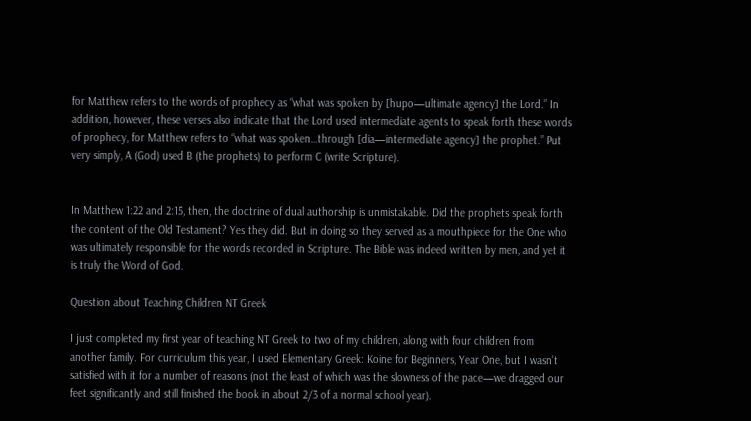for Matthew refers to the words of prophecy as “what was spoken by [hupo—ultimate agency] the Lord.” In addition, however, these verses also indicate that the Lord used intermediate agents to speak forth these words of prophecy, for Matthew refers to “what was spoken…through [dia—intermediate agency] the prophet.” Put very simply, A (God) used B (the prophets) to perform C (write Scripture).


In Matthew 1:22 and 2:15, then, the doctrine of dual authorship is unmistakable. Did the prophets speak forth the content of the Old Testament? Yes they did. But in doing so they served as a mouthpiece for the One who was ultimately responsible for the words recorded in Scripture. The Bible was indeed written by men, and yet it is truly the Word of God.

Question about Teaching Children NT Greek

I just completed my first year of teaching NT Greek to two of my children, along with four children from another family. For curriculum this year, I used Elementary Greek: Koine for Beginners, Year One, but I wasn’t satisfied with it for a number of reasons (not the least of which was the slowness of the pace—we dragged our feet significantly and still finished the book in about 2/3 of a normal school year).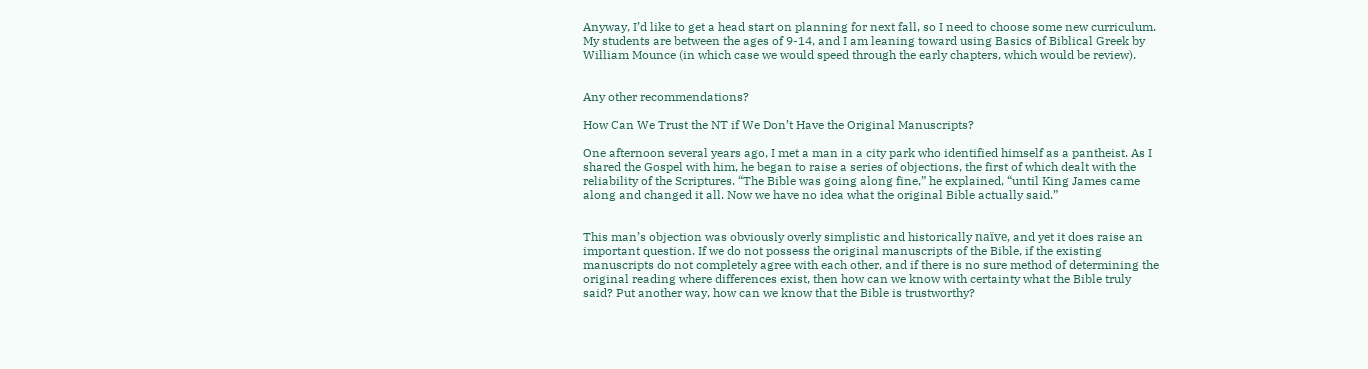Anyway, I’d like to get a head start on planning for next fall, so I need to choose some new curriculum. My students are between the ages of 9-14, and I am leaning toward using Basics of Biblical Greek by William Mounce (in which case we would speed through the early chapters, which would be review).


Any other recommendations?

How Can We Trust the NT if We Don’t Have the Original Manuscripts?

One afternoon several years ago, I met a man in a city park who identified himself as a pantheist. As I shared the Gospel with him, he began to raise a series of objections, the first of which dealt with the reliability of the Scriptures. “The Bible was going along fine,” he explained, “until King James came along and changed it all. Now we have no idea what the original Bible actually said.”


This man’s objection was obviously overly simplistic and historically naïve, and yet it does raise an important question. If we do not possess the original manuscripts of the Bible, if the existing manuscripts do not completely agree with each other, and if there is no sure method of determining the original reading where differences exist, then how can we know with certainty what the Bible truly said? Put another way, how can we know that the Bible is trustworthy?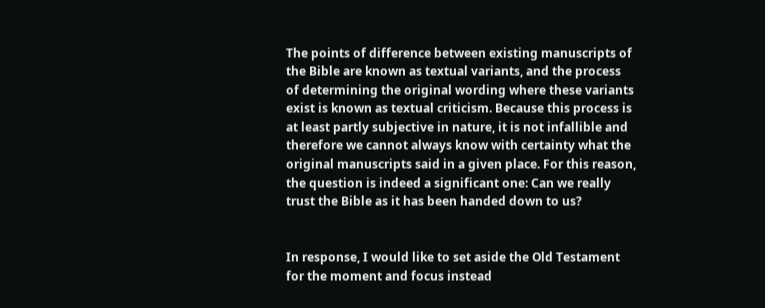The points of difference between existing manuscripts of the Bible are known as textual variants, and the process of determining the original wording where these variants exist is known as textual criticism. Because this process is at least partly subjective in nature, it is not infallible and therefore we cannot always know with certainty what the original manuscripts said in a given place. For this reason, the question is indeed a significant one: Can we really trust the Bible as it has been handed down to us?


In response, I would like to set aside the Old Testament for the moment and focus instead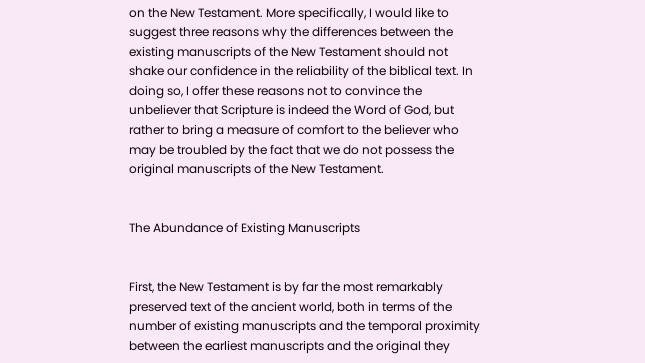on the New Testament. More specifically, I would like to suggest three reasons why the differences between the existing manuscripts of the New Testament should not shake our confidence in the reliability of the biblical text. In doing so, I offer these reasons not to convince the unbeliever that Scripture is indeed the Word of God, but rather to bring a measure of comfort to the believer who may be troubled by the fact that we do not possess the original manuscripts of the New Testament.


The Abundance of Existing Manuscripts


First, the New Testament is by far the most remarkably preserved text of the ancient world, both in terms of the number of existing manuscripts and the temporal proximity between the earliest manuscripts and the original they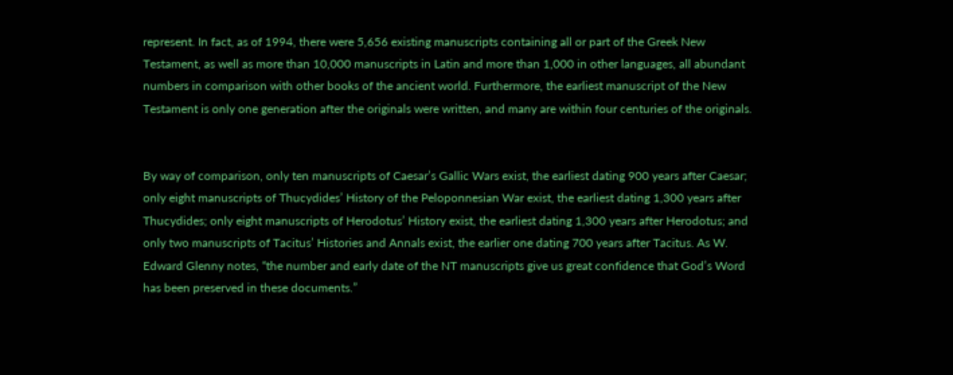represent. In fact, as of 1994, there were 5,656 existing manuscripts containing all or part of the Greek New Testament, as well as more than 10,000 manuscripts in Latin and more than 1,000 in other languages, all abundant numbers in comparison with other books of the ancient world. Furthermore, the earliest manuscript of the New Testament is only one generation after the originals were written, and many are within four centuries of the originals.


By way of comparison, only ten manuscripts of Caesar’s Gallic Wars exist, the earliest dating 900 years after Caesar; only eight manuscripts of Thucydides’ History of the Peloponnesian War exist, the earliest dating 1,300 years after Thucydides; only eight manuscripts of Herodotus’ History exist, the earliest dating 1,300 years after Herodotus; and only two manuscripts of Tacitus’ Histories and Annals exist, the earlier one dating 700 years after Tacitus. As W. Edward Glenny notes, “the number and early date of the NT manuscripts give us great confidence that God’s Word has been preserved in these documents.”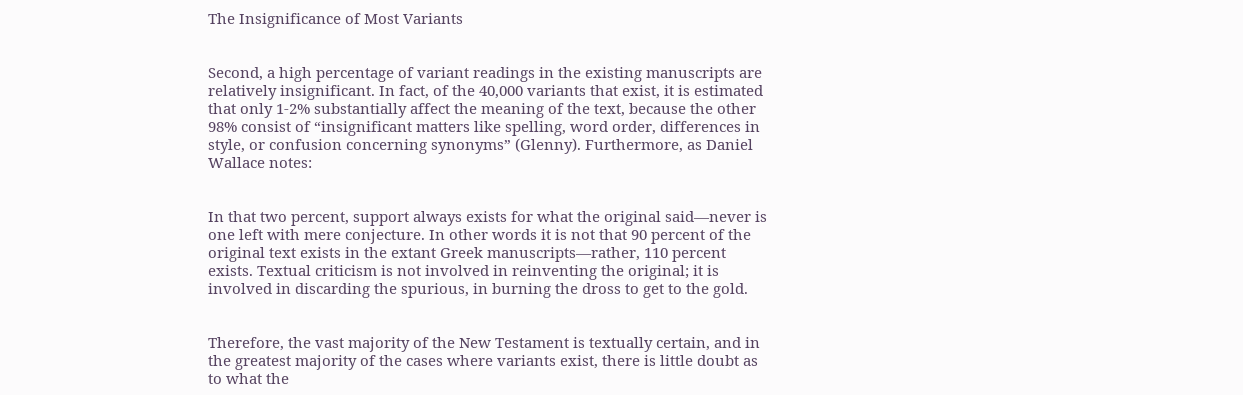The Insignificance of Most Variants


Second, a high percentage of variant readings in the existing manuscripts are relatively insignificant. In fact, of the 40,000 variants that exist, it is estimated that only 1-2% substantially affect the meaning of the text, because the other 98% consist of “insignificant matters like spelling, word order, differences in style, or confusion concerning synonyms” (Glenny). Furthermore, as Daniel Wallace notes:


In that two percent, support always exists for what the original said—never is one left with mere conjecture. In other words it is not that 90 percent of the original text exists in the extant Greek manuscripts—rather, 110 percent exists. Textual criticism is not involved in reinventing the original; it is involved in discarding the spurious, in burning the dross to get to the gold.


Therefore, the vast majority of the New Testament is textually certain, and in the greatest majority of the cases where variants exist, there is little doubt as to what the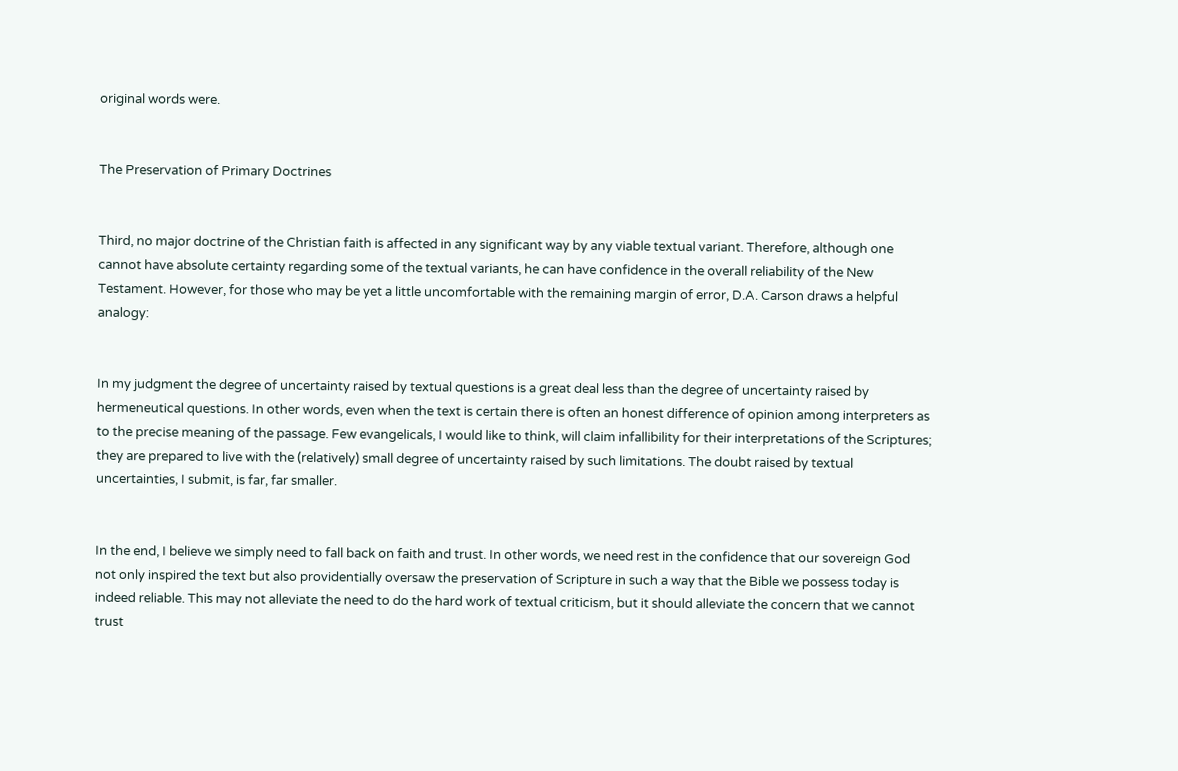original words were.


The Preservation of Primary Doctrines


Third, no major doctrine of the Christian faith is affected in any significant way by any viable textual variant. Therefore, although one cannot have absolute certainty regarding some of the textual variants, he can have confidence in the overall reliability of the New Testament. However, for those who may be yet a little uncomfortable with the remaining margin of error, D.A. Carson draws a helpful analogy:


In my judgment the degree of uncertainty raised by textual questions is a great deal less than the degree of uncertainty raised by hermeneutical questions. In other words, even when the text is certain there is often an honest difference of opinion among interpreters as to the precise meaning of the passage. Few evangelicals, I would like to think, will claim infallibility for their interpretations of the Scriptures; they are prepared to live with the (relatively) small degree of uncertainty raised by such limitations. The doubt raised by textual uncertainties, I submit, is far, far smaller.


In the end, I believe we simply need to fall back on faith and trust. In other words, we need rest in the confidence that our sovereign God not only inspired the text but also providentially oversaw the preservation of Scripture in such a way that the Bible we possess today is indeed reliable. This may not alleviate the need to do the hard work of textual criticism, but it should alleviate the concern that we cannot trust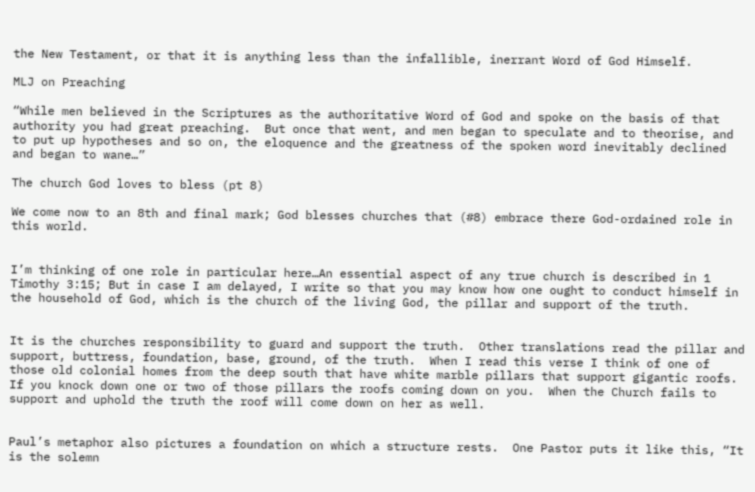the New Testament, or that it is anything less than the infallible, inerrant Word of God Himself.

MLJ on Preaching

“While men believed in the Scriptures as the authoritative Word of God and spoke on the basis of that authority you had great preaching.  But once that went, and men began to speculate and to theorise, and to put up hypotheses and so on, the eloquence and the greatness of the spoken word inevitably declined and began to wane…”

The church God loves to bless (pt 8)

We come now to an 8th and final mark; God blesses churches that (#8) embrace there God-ordained role in this world.


I’m thinking of one role in particular here…An essential aspect of any true church is described in 1 Timothy 3:15; But in case I am delayed, I write so that you may know how one ought to conduct himself in the household of God, which is the church of the living God, the pillar and support of the truth.


It is the churches responsibility to guard and support the truth.  Other translations read the pillar and support, buttress, foundation, base, ground, of the truth.  When I read this verse I think of one of those old colonial homes from the deep south that have white marble pillars that support gigantic roofs.  If you knock down one or two of those pillars the roofs coming down on you.  When the Church fails to support and uphold the truth the roof will come down on her as well.


Paul’s metaphor also pictures a foundation on which a structure rests.  One Pastor puts it like this, “It is the solemn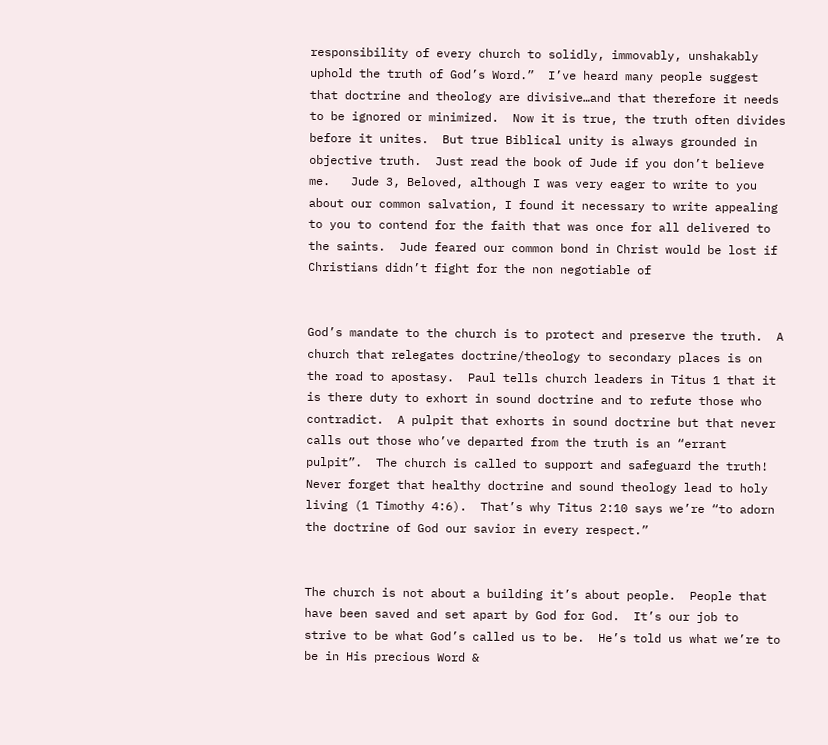responsibility of every church to solidly, immovably, unshakably uphold the truth of God’s Word.”  I’ve heard many people suggest that doctrine and theology are divisive…and that therefore it needs to be ignored or minimized.  Now it is true, the truth often divides before it unites.  But true Biblical unity is always grounded in objective truth.  Just read the book of Jude if you don’t believe me.   Jude 3, Beloved, although I was very eager to write to you about our common salvation, I found it necessary to write appealing to you to contend for the faith that was once for all delivered to the saints.  Jude feared our common bond in Christ would be lost if Christians didn’t fight for the non negotiable of


God’s mandate to the church is to protect and preserve the truth.  A church that relegates doctrine/theology to secondary places is on the road to apostasy.  Paul tells church leaders in Titus 1 that it is there duty to exhort in sound doctrine and to refute those who contradict.  A pulpit that exhorts in sound doctrine but that never calls out those who’ve departed from the truth is an “errant pulpit”.  The church is called to support and safeguard the truth!  Never forget that healthy doctrine and sound theology lead to holy living (1 Timothy 4:6).  That’s why Titus 2:10 says we’re “to adorn the doctrine of God our savior in every respect.”


The church is not about a building it’s about people.  People that have been saved and set apart by God for God.  It’s our job to strive to be what God’s called us to be.  He’s told us what we’re to be in His precious Word &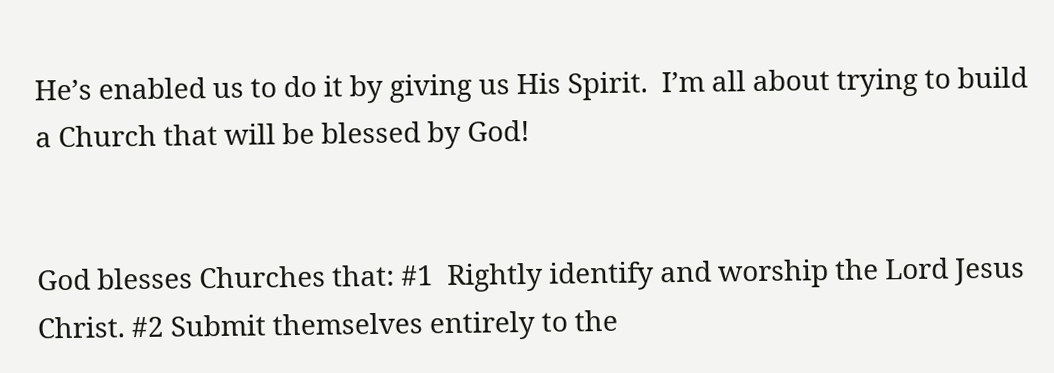He’s enabled us to do it by giving us His Spirit.  I’m all about trying to build a Church that will be blessed by God!


God blesses Churches that: #1  Rightly identify and worship the Lord Jesus Christ. #2 Submit themselves entirely to the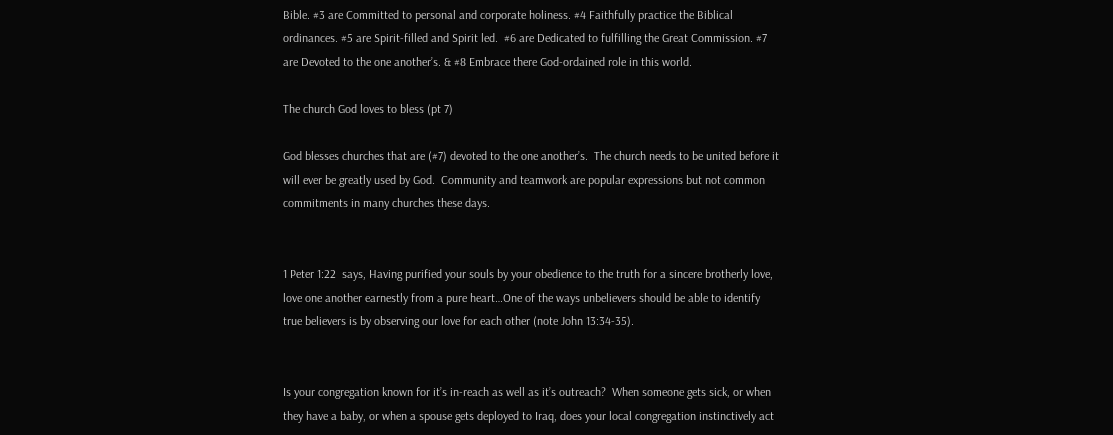Bible. #3 are Committed to personal and corporate holiness. #4 Faithfully practice the Biblical ordinances. #5 are Spirit-filled and Spirit led.  #6 are Dedicated to fulfilling the Great Commission. #7 are Devoted to the one another’s. & #8 Embrace there God-ordained role in this world.

The church God loves to bless (pt 7)

God blesses churches that are (#7) devoted to the one another’s.  The church needs to be united before it will ever be greatly used by God.  Community and teamwork are popular expressions but not common commitments in many churches these days.


1 Peter 1:22  says, Having purified your souls by your obedience to the truth for a sincere brotherly love, love one another earnestly from a pure heart…One of the ways unbelievers should be able to identify true believers is by observing our love for each other (note John 13:34-35).


Is your congregation known for it’s in-reach as well as it’s outreach?  When someone gets sick, or when they have a baby, or when a spouse gets deployed to Iraq, does your local congregation instinctively act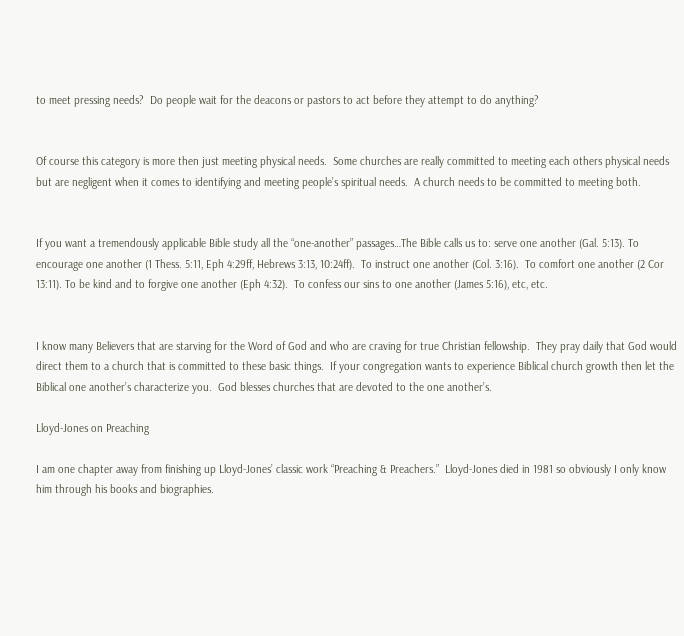to meet pressing needs?  Do people wait for the deacons or pastors to act before they attempt to do anything?


Of course this category is more then just meeting physical needs.  Some churches are really committed to meeting each others physical needs but are negligent when it comes to identifying and meeting people’s spiritual needs.  A church needs to be committed to meeting both.


If you want a tremendously applicable Bible study all the “one-another” passages…The Bible calls us to: serve one another (Gal. 5:13). To encourage one another (1 Thess. 5:11, Eph 4:29ff, Hebrews 3:13, 10:24ff).  To instruct one another (Col. 3:16).  To comfort one another (2 Cor 13:11). To be kind and to forgive one another (Eph 4:32).  To confess our sins to one another (James 5:16), etc, etc.


I know many Believers that are starving for the Word of God and who are craving for true Christian fellowship.  They pray daily that God would direct them to a church that is committed to these basic things.  If your congregation wants to experience Biblical church growth then let the Biblical one another’s characterize you.  God blesses churches that are devoted to the one another’s.

Lloyd-Jones on Preaching

I am one chapter away from finishing up Lloyd-Jones’ classic work “Preaching & Preachers.”  Lloyd-Jones died in 1981 so obviously I only know him through his books and biographies.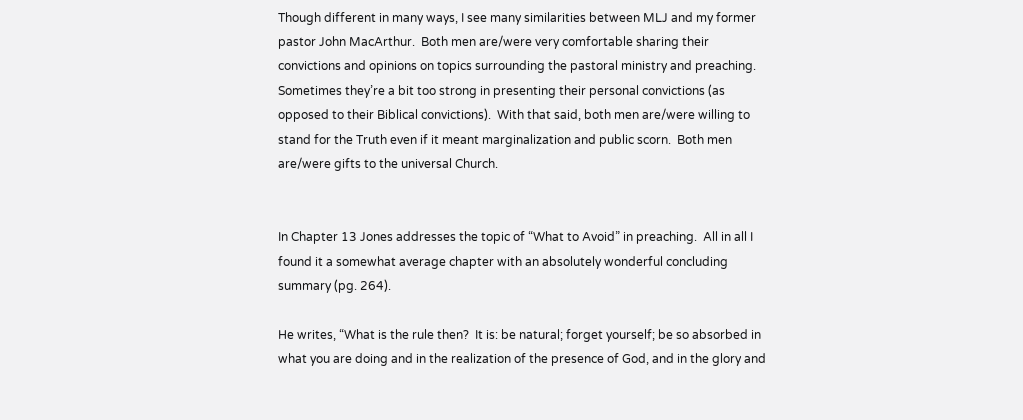Though different in many ways, I see many similarities between MLJ and my former pastor John MacArthur.  Both men are/were very comfortable sharing their convictions and opinions on topics surrounding the pastoral ministry and preaching.  Sometimes they’re a bit too strong in presenting their personal convictions (as opposed to their Biblical convictions).  With that said, both men are/were willing to stand for the Truth even if it meant marginalization and public scorn.  Both men are/were gifts to the universal Church.


In Chapter 13 Jones addresses the topic of “What to Avoid” in preaching.  All in all I found it a somewhat average chapter with an absolutely wonderful concluding summary (pg. 264).

He writes, “What is the rule then?  It is: be natural; forget yourself; be so absorbed in what you are doing and in the realization of the presence of God, and in the glory and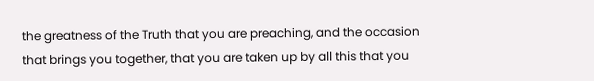the greatness of the Truth that you are preaching, and the occasion that brings you together, that you are taken up by all this that you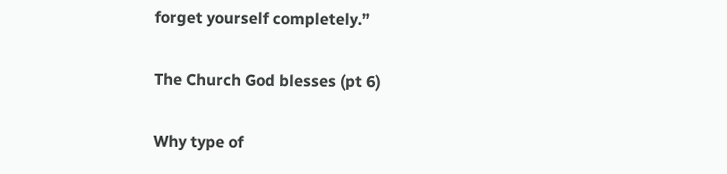forget yourself completely.”

The Church God blesses (pt 6)

Why type of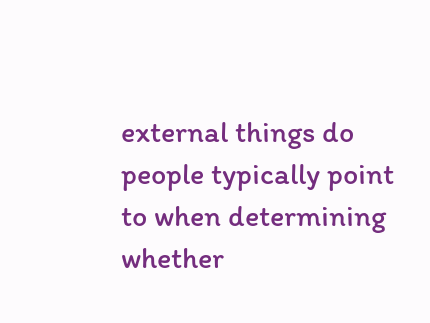external things do people typically point to when determining whether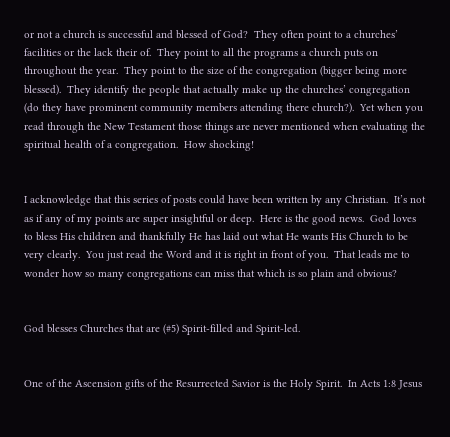or not a church is successful and blessed of God?  They often point to a churches’ facilities or the lack their of.  They point to all the programs a church puts on throughout the year.  They point to the size of the congregation (bigger being more blessed).  They identify the people that actually make up the churches’ congregation (do they have prominent community members attending there church?).  Yet when you read through the New Testament those things are never mentioned when evaluating the spiritual health of a congregation.  How shocking!


I acknowledge that this series of posts could have been written by any Christian.  It’s not as if any of my points are super insightful or deep.  Here is the good news.  God loves to bless His children and thankfully He has laid out what He wants His Church to be very clearly.  You just read the Word and it is right in front of you.  That leads me to wonder how so many congregations can miss that which is so plain and obvious?


God blesses Churches that are (#5) Spirit-filled and Spirit-led.


One of the Ascension gifts of the Resurrected Savior is the Holy Spirit.  In Acts 1:8 Jesus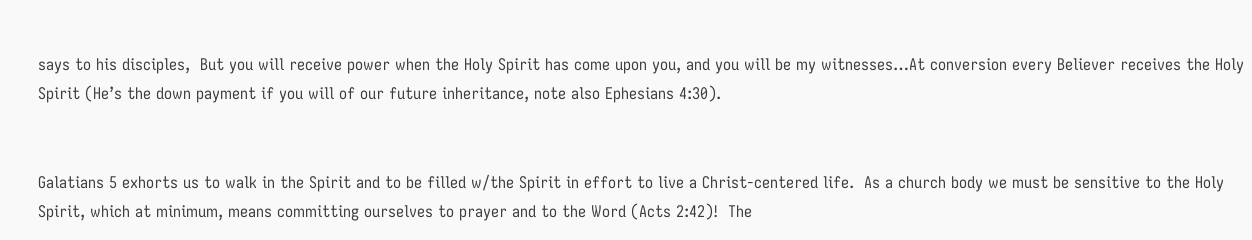says to his disciples,  But you will receive power when the Holy Spirit has come upon you, and you will be my witnesses…At conversion every Believer receives the Holy Spirit (He’s the down payment if you will of our future inheritance, note also Ephesians 4:30).


Galatians 5 exhorts us to walk in the Spirit and to be filled w/the Spirit in effort to live a Christ-centered life.  As a church body we must be sensitive to the Holy Spirit, which at minimum, means committing ourselves to prayer and to the Word (Acts 2:42)!  The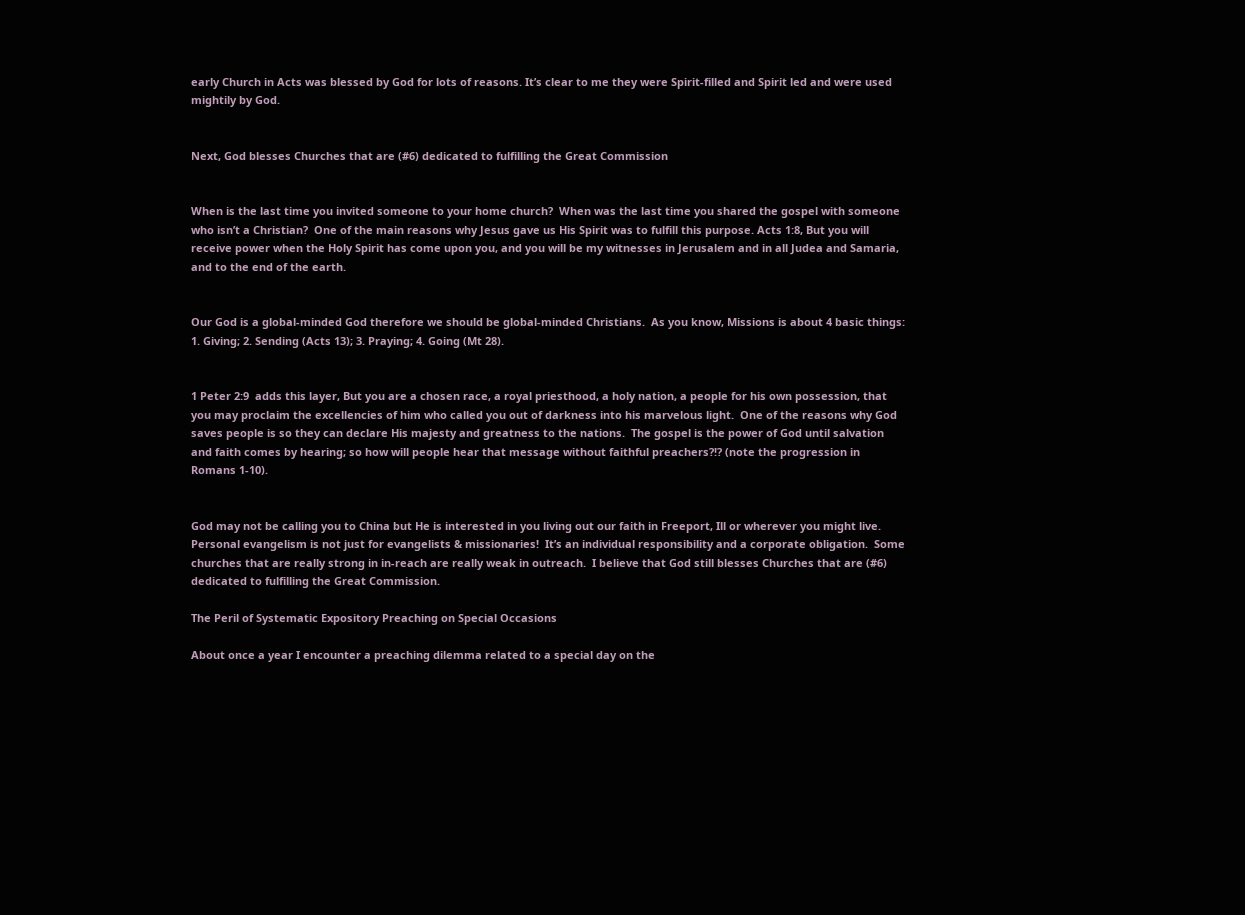early Church in Acts was blessed by God for lots of reasons. It’s clear to me they were Spirit-filled and Spirit led and were used mightily by God.


Next, God blesses Churches that are (#6) dedicated to fulfilling the Great Commission


When is the last time you invited someone to your home church?  When was the last time you shared the gospel with someone who isn’t a Christian?  One of the main reasons why Jesus gave us His Spirit was to fulfill this purpose. Acts 1:8, But you will receive power when the Holy Spirit has come upon you, and you will be my witnesses in Jerusalem and in all Judea and Samaria, and to the end of the earth.


Our God is a global-minded God therefore we should be global-minded Christians.  As you know, Missions is about 4 basic things: 1. Giving; 2. Sending (Acts 13); 3. Praying; 4. Going (Mt 28).


1 Peter 2:9  adds this layer, But you are a chosen race, a royal priesthood, a holy nation, a people for his own possession, that you may proclaim the excellencies of him who called you out of darkness into his marvelous light.  One of the reasons why God saves people is so they can declare His majesty and greatness to the nations.  The gospel is the power of God until salvation and faith comes by hearing; so how will people hear that message without faithful preachers?!? (note the progression in Romans 1-10).


God may not be calling you to China but He is interested in you living out our faith in Freeport, Ill or wherever you might live.  Personal evangelism is not just for evangelists & missionaries!  It’s an individual responsibility and a corporate obligation.  Some churches that are really strong in in-reach are really weak in outreach.  I believe that God still blesses Churches that are (#6) dedicated to fulfilling the Great Commission.

The Peril of Systematic Expository Preaching on Special Occasions

About once a year I encounter a preaching dilemma related to a special day on the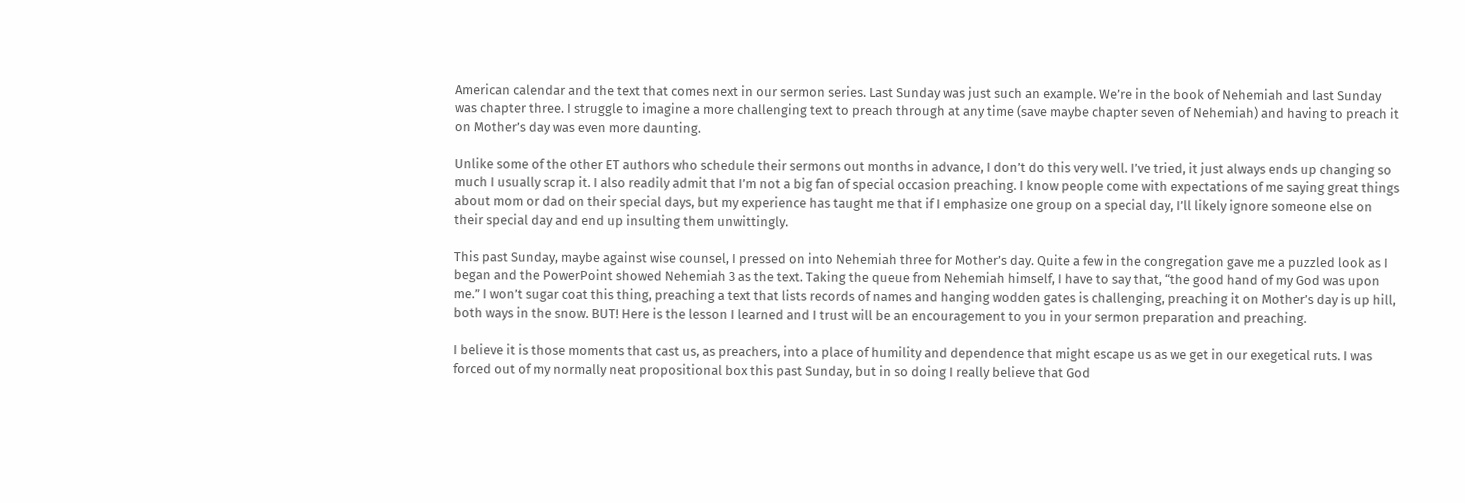American calendar and the text that comes next in our sermon series. Last Sunday was just such an example. We’re in the book of Nehemiah and last Sunday was chapter three. I struggle to imagine a more challenging text to preach through at any time (save maybe chapter seven of Nehemiah) and having to preach it on Mother’s day was even more daunting.

Unlike some of the other ET authors who schedule their sermons out months in advance, I don’t do this very well. I’ve tried, it just always ends up changing so much I usually scrap it. I also readily admit that I’m not a big fan of special occasion preaching. I know people come with expectations of me saying great things about mom or dad on their special days, but my experience has taught me that if I emphasize one group on a special day, I’ll likely ignore someone else on their special day and end up insulting them unwittingly.

This past Sunday, maybe against wise counsel, I pressed on into Nehemiah three for Mother’s day. Quite a few in the congregation gave me a puzzled look as I began and the PowerPoint showed Nehemiah 3 as the text. Taking the queue from Nehemiah himself, I have to say that, “the good hand of my God was upon me.” I won’t sugar coat this thing, preaching a text that lists records of names and hanging wodden gates is challenging, preaching it on Mother’s day is up hill, both ways in the snow. BUT! Here is the lesson I learned and I trust will be an encouragement to you in your sermon preparation and preaching.

I believe it is those moments that cast us, as preachers, into a place of humility and dependence that might escape us as we get in our exegetical ruts. I was forced out of my normally neat propositional box this past Sunday, but in so doing I really believe that God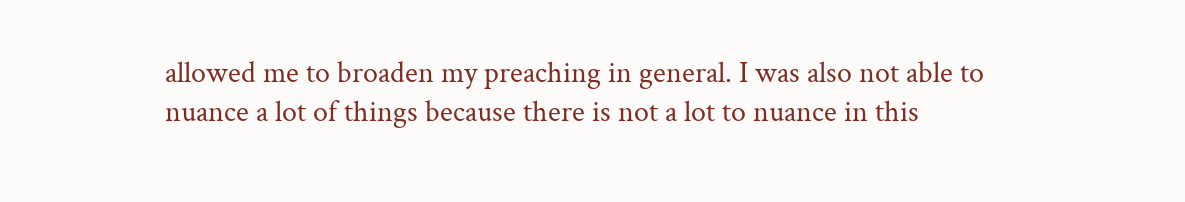allowed me to broaden my preaching in general. I was also not able to nuance a lot of things because there is not a lot to nuance in this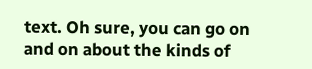text. Oh sure, you can go on and on about the kinds of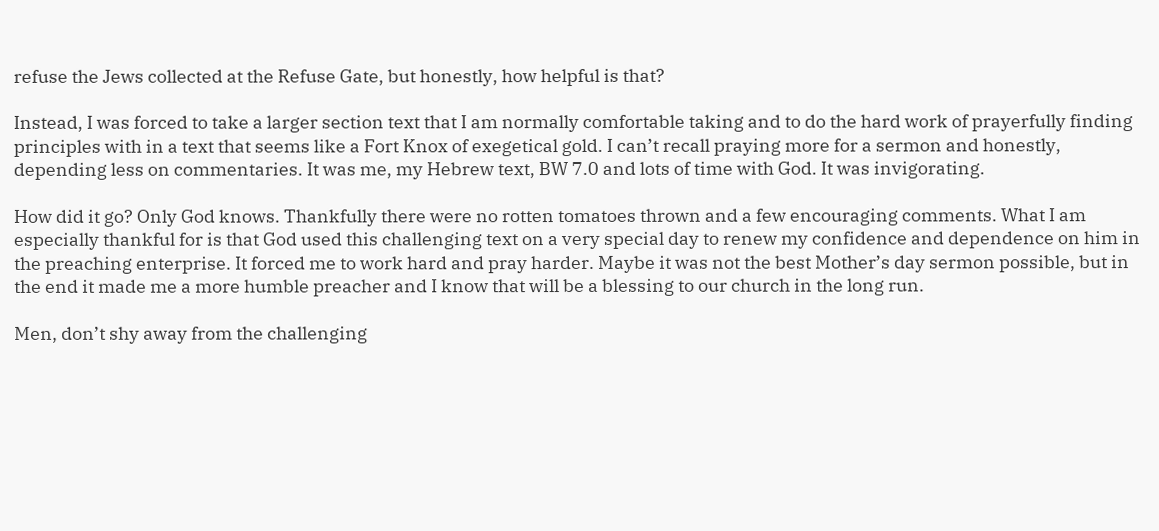refuse the Jews collected at the Refuse Gate, but honestly, how helpful is that?

Instead, I was forced to take a larger section text that I am normally comfortable taking and to do the hard work of prayerfully finding principles with in a text that seems like a Fort Knox of exegetical gold. I can’t recall praying more for a sermon and honestly, depending less on commentaries. It was me, my Hebrew text, BW 7.0 and lots of time with God. It was invigorating.

How did it go? Only God knows. Thankfully there were no rotten tomatoes thrown and a few encouraging comments. What I am especially thankful for is that God used this challenging text on a very special day to renew my confidence and dependence on him in the preaching enterprise. It forced me to work hard and pray harder. Maybe it was not the best Mother’s day sermon possible, but in the end it made me a more humble preacher and I know that will be a blessing to our church in the long run.

Men, don’t shy away from the challenging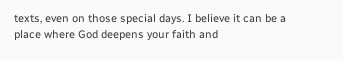texts, even on those special days. I believe it can be a place where God deepens your faith and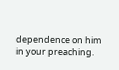dependence on him in your preaching.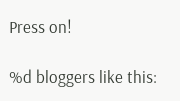Press on!

%d bloggers like this: